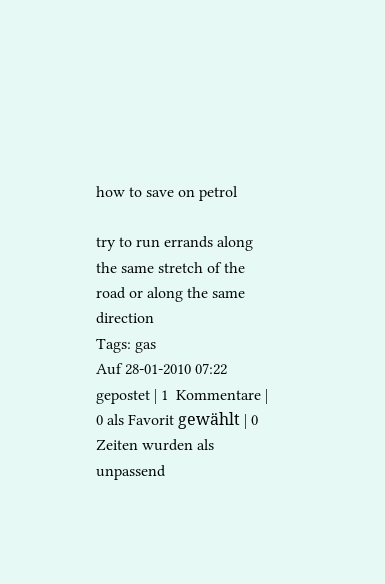how to save on petrol

try to run errands along the same stretch of the road or along the same direction
Tags: gas
Auf 28-01-2010 07:22 gepostet | 1  Kommentare | 0 als Favorit gewählt | 0 Zeiten wurden als unpassend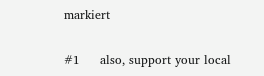markiert


#1     also, support your local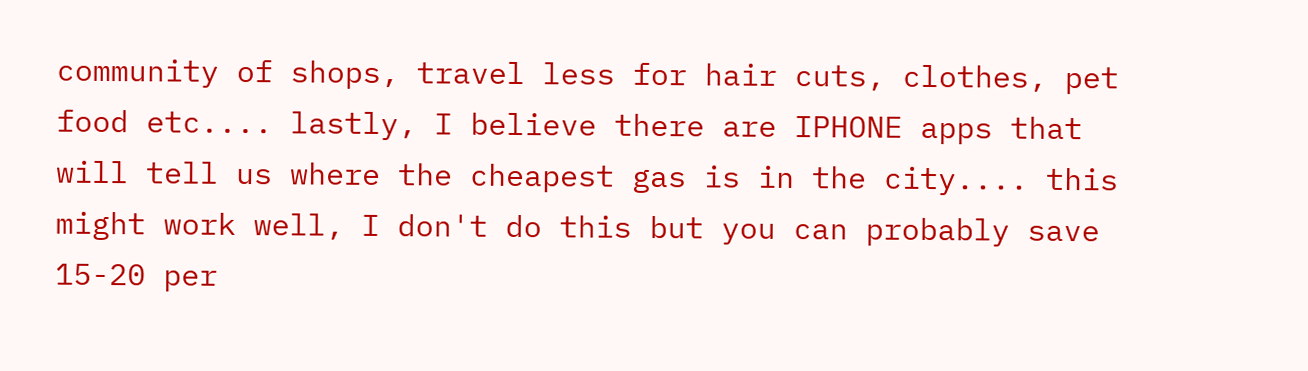community of shops, travel less for hair cuts, clothes, pet food etc.... lastly, I believe there are IPHONE apps that will tell us where the cheapest gas is in the city.... this might work well, I don't do this but you can probably save 15-20 per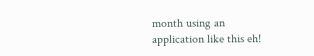month using an application like this eh!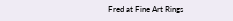Fred at Fine Art Rings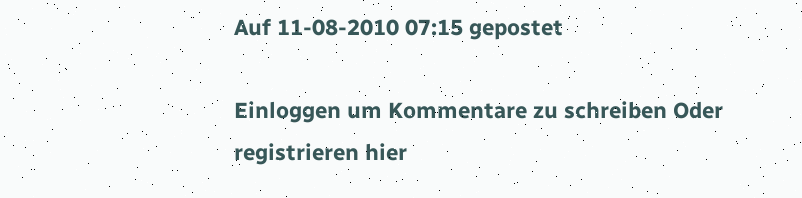Auf 11-08-2010 07:15 gepostet

Einloggen um Kommentare zu schreiben Oder registrieren hier